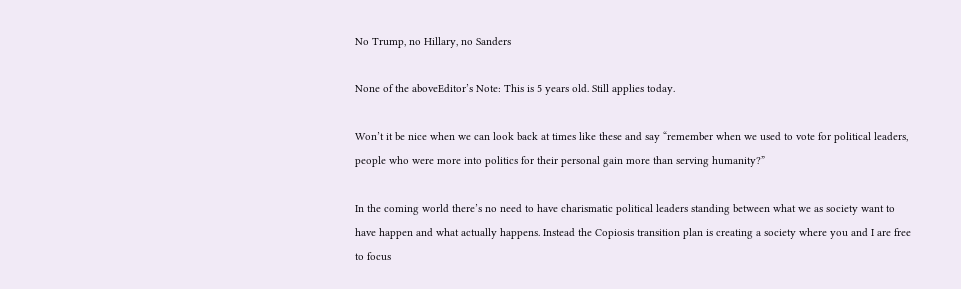No Trump, no Hillary, no Sanders

None of the aboveEditor’s Note: This is 5 years old. Still applies today.

Won’t it be nice when we can look back at times like these and say “remember when we used to vote for political leaders, people who were more into politics for their personal gain more than serving humanity?”

In the coming world there’s no need to have charismatic political leaders standing between what we as society want to have happen and what actually happens. Instead the Copiosis transition plan is creating a society where you and I are free to focus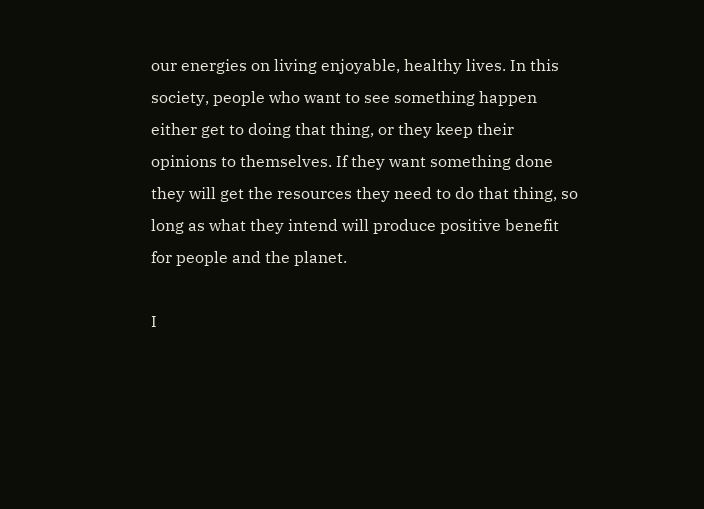our energies on living enjoyable, healthy lives. In this society, people who want to see something happen either get to doing that thing, or they keep their opinions to themselves. If they want something done they will get the resources they need to do that thing, so long as what they intend will produce positive benefit for people and the planet.

I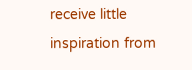receive little inspiration from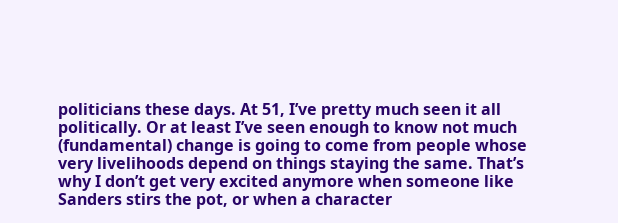politicians these days. At 51, I’ve pretty much seen it all politically. Or at least I’ve seen enough to know not much (fundamental) change is going to come from people whose very livelihoods depend on things staying the same. That’s why I don’t get very excited anymore when someone like Sanders stirs the pot, or when a character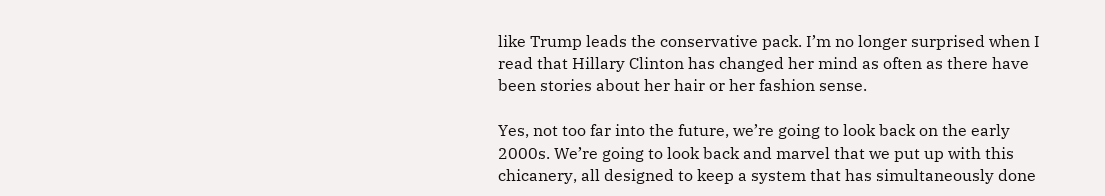like Trump leads the conservative pack. I’m no longer surprised when I read that Hillary Clinton has changed her mind as often as there have been stories about her hair or her fashion sense.

Yes, not too far into the future, we’re going to look back on the early 2000s. We’re going to look back and marvel that we put up with this chicanery, all designed to keep a system that has simultaneously done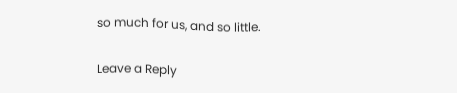so much for us, and so little.

Leave a Reply